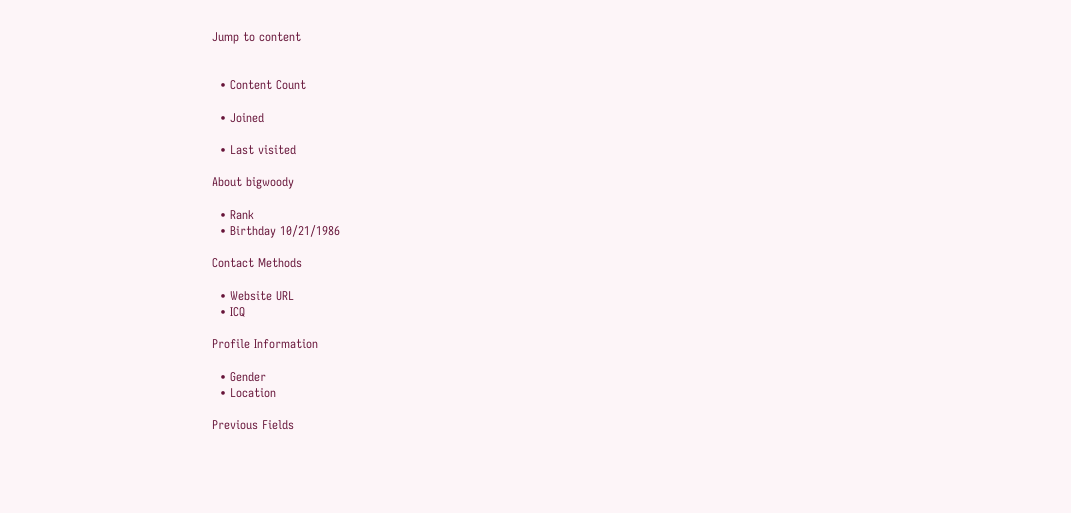Jump to content


  • Content Count

  • Joined

  • Last visited

About bigwoody

  • Rank
  • Birthday 10/21/1986

Contact Methods

  • Website URL
  • ICQ

Profile Information

  • Gender
  • Location

Previous Fields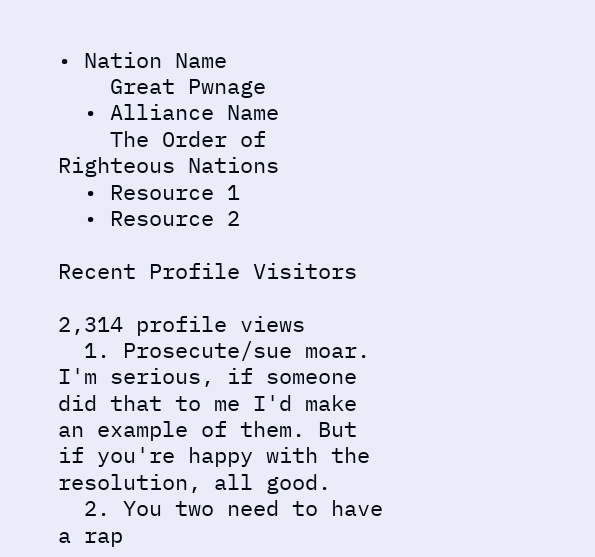• Nation Name
    Great Pwnage
  • Alliance Name
    The Order of Righteous Nations
  • Resource 1
  • Resource 2

Recent Profile Visitors

2,314 profile views
  1. Prosecute/sue moar. I'm serious, if someone did that to me I'd make an example of them. But if you're happy with the resolution, all good.
  2. You two need to have a rap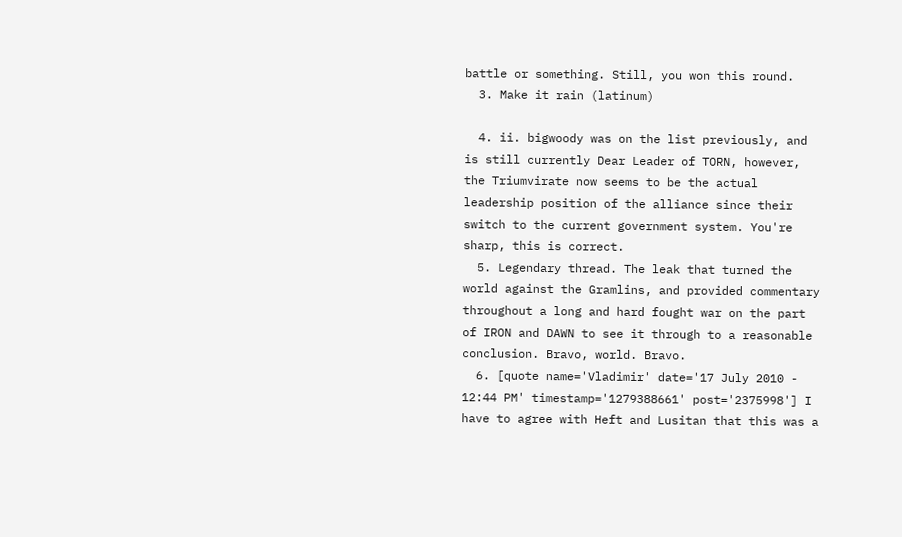battle or something. Still, you won this round.
  3. Make it rain (latinum)

  4. ii. bigwoody was on the list previously, and is still currently Dear Leader of TORN, however, the Triumvirate now seems to be the actual leadership position of the alliance since their switch to the current government system. You're sharp, this is correct.
  5. Legendary thread. The leak that turned the world against the Gramlins, and provided commentary throughout a long and hard fought war on the part of IRON and DAWN to see it through to a reasonable conclusion. Bravo, world. Bravo.
  6. [quote name='Vladimir' date='17 July 2010 - 12:44 PM' timestamp='1279388661' post='2375998'] I have to agree with Heft and Lusitan that this was a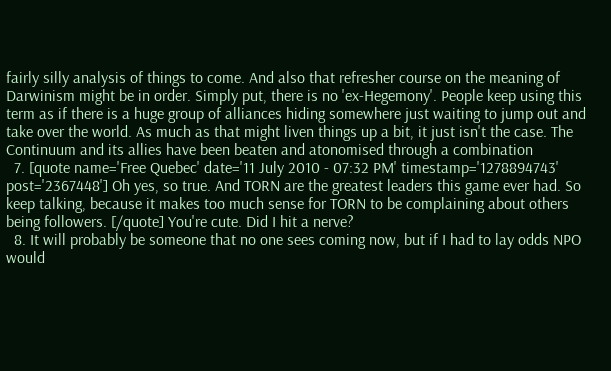fairly silly analysis of things to come. And also that refresher course on the meaning of Darwinism might be in order. Simply put, there is no 'ex-Hegemony'. People keep using this term as if there is a huge group of alliances hiding somewhere just waiting to jump out and take over the world. As much as that might liven things up a bit, it just isn't the case. The Continuum and its allies have been beaten and atonomised through a combination
  7. [quote name='Free Quebec' date='11 July 2010 - 07:32 PM' timestamp='1278894743' post='2367448'] Oh yes, so true. And TORN are the greatest leaders this game ever had. So keep talking, because it makes too much sense for TORN to be complaining about others being followers. [/quote] You're cute. Did I hit a nerve?
  8. It will probably be someone that no one sees coming now, but if I had to lay odds NPO would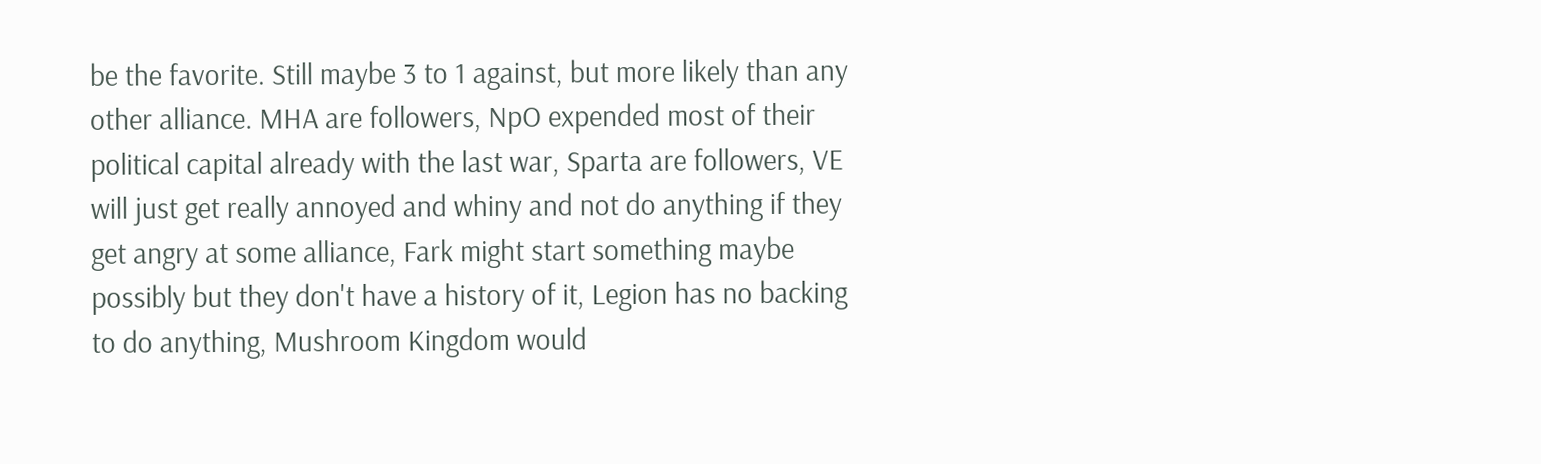be the favorite. Still maybe 3 to 1 against, but more likely than any other alliance. MHA are followers, NpO expended most of their political capital already with the last war, Sparta are followers, VE will just get really annoyed and whiny and not do anything if they get angry at some alliance, Fark might start something maybe possibly but they don't have a history of it, Legion has no backing to do anything, Mushroom Kingdom would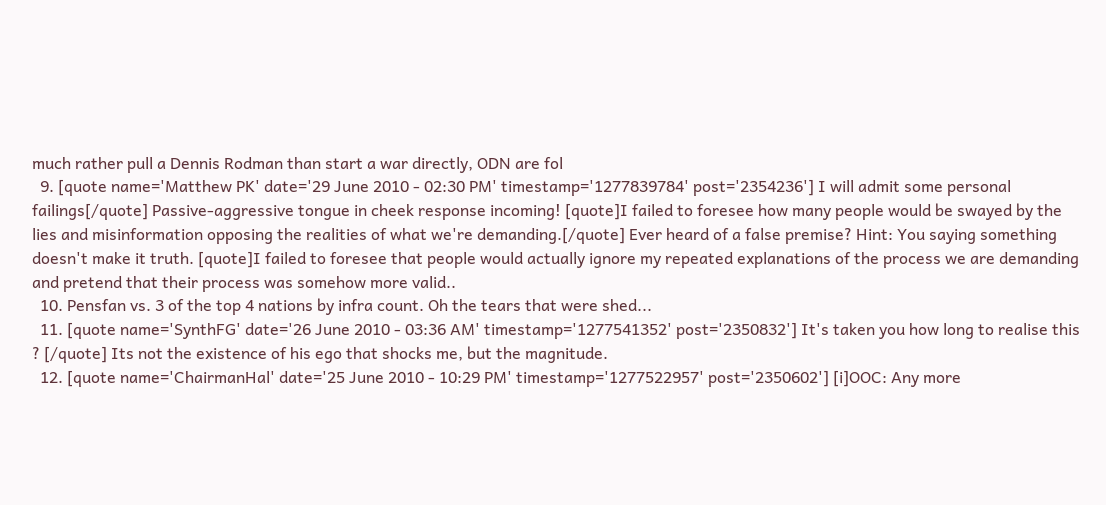much rather pull a Dennis Rodman than start a war directly, ODN are fol
  9. [quote name='Matthew PK' date='29 June 2010 - 02:30 PM' timestamp='1277839784' post='2354236'] I will admit some personal failings[/quote] Passive-aggressive tongue in cheek response incoming! [quote]I failed to foresee how many people would be swayed by the lies and misinformation opposing the realities of what we're demanding.[/quote] Ever heard of a false premise? Hint: You saying something doesn't make it truth. [quote]I failed to foresee that people would actually ignore my repeated explanations of the process we are demanding and pretend that their process was somehow more valid..
  10. Pensfan vs. 3 of the top 4 nations by infra count. Oh the tears that were shed...
  11. [quote name='SynthFG' date='26 June 2010 - 03:36 AM' timestamp='1277541352' post='2350832'] It's taken you how long to realise this ? [/quote] Its not the existence of his ego that shocks me, but the magnitude.
  12. [quote name='ChairmanHal' date='25 June 2010 - 10:29 PM' timestamp='1277522957' post='2350602'] [i]OOC: Any more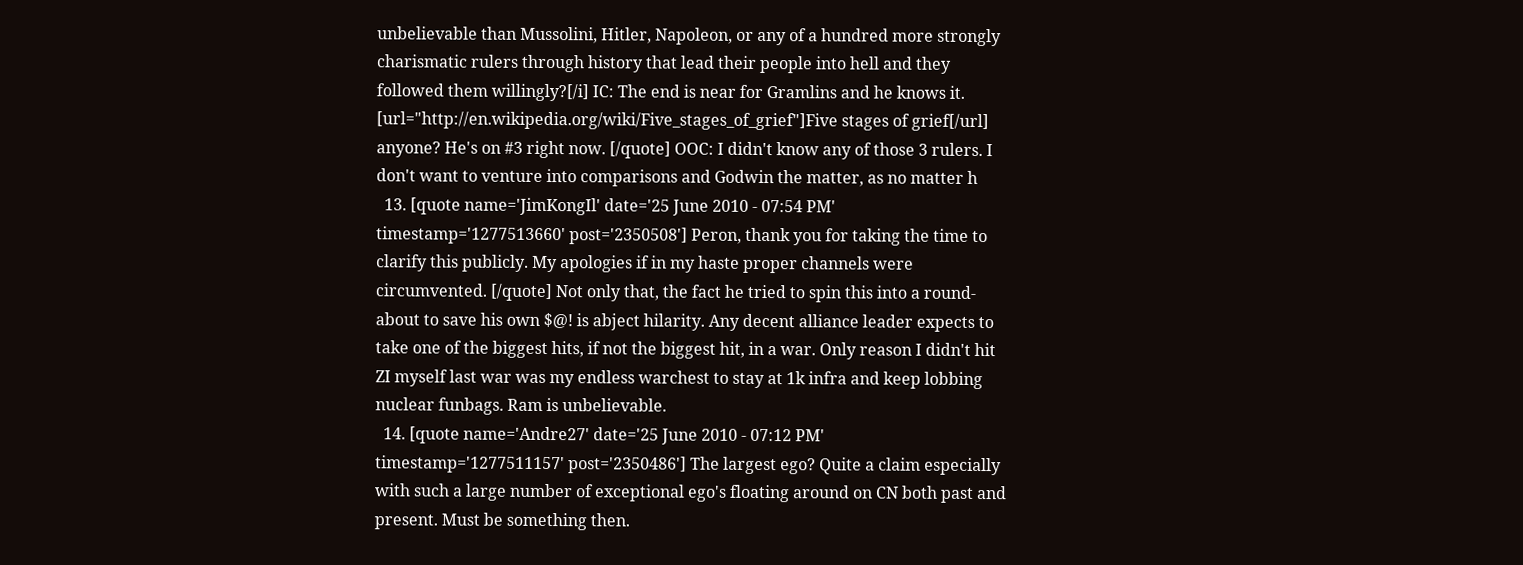unbelievable than Mussolini, Hitler, Napoleon, or any of a hundred more strongly charismatic rulers through history that lead their people into hell and they followed them willingly?[/i] IC: The end is near for Gramlins and he knows it. [url="http://en.wikipedia.org/wiki/Five_stages_of_grief"]Five stages of grief[/url] anyone? He's on #3 right now. [/quote] OOC: I didn't know any of those 3 rulers. I don't want to venture into comparisons and Godwin the matter, as no matter h
  13. [quote name='JimKongIl' date='25 June 2010 - 07:54 PM' timestamp='1277513660' post='2350508'] Peron, thank you for taking the time to clarify this publicly. My apologies if in my haste proper channels were circumvented. [/quote] Not only that, the fact he tried to spin this into a round-about to save his own $@! is abject hilarity. Any decent alliance leader expects to take one of the biggest hits, if not the biggest hit, in a war. Only reason I didn't hit ZI myself last war was my endless warchest to stay at 1k infra and keep lobbing nuclear funbags. Ram is unbelievable.
  14. [quote name='Andre27' date='25 June 2010 - 07:12 PM' timestamp='1277511157' post='2350486'] The largest ego? Quite a claim especially with such a large number of exceptional ego's floating around on CN both past and present. Must be something then.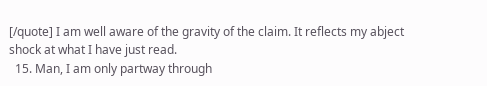[/quote] I am well aware of the gravity of the claim. It reflects my abject shock at what I have just read.
  15. Man, I am only partway through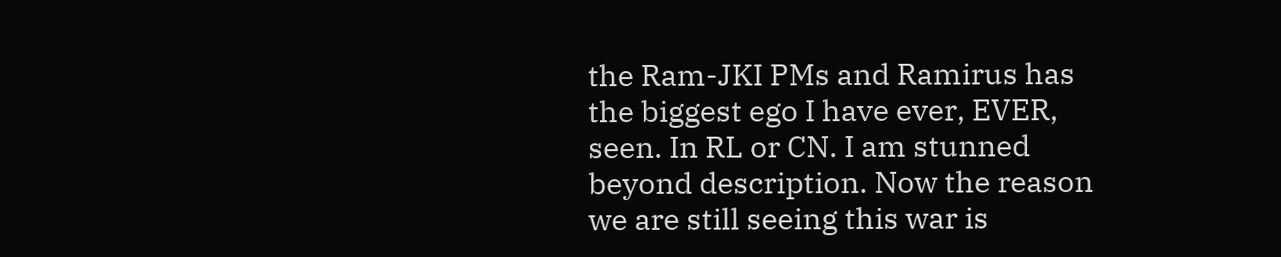the Ram-JKI PMs and Ramirus has the biggest ego I have ever, EVER, seen. In RL or CN. I am stunned beyond description. Now the reason we are still seeing this war is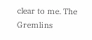clear to me. The Gremlins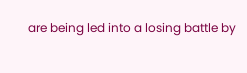are being led into a losing battle by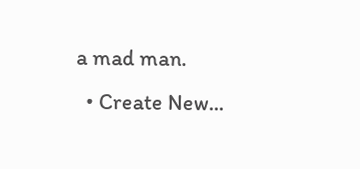a mad man.
  • Create New...